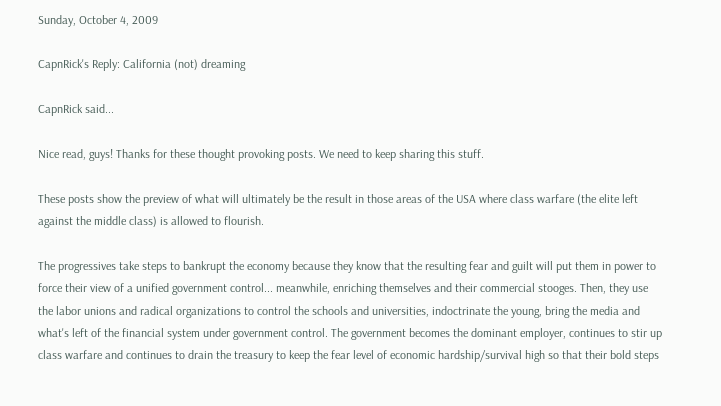Sunday, October 4, 2009

CapnRick's Reply: California (not) dreaming

CapnRick said...

Nice read, guys! Thanks for these thought provoking posts. We need to keep sharing this stuff.

These posts show the preview of what will ultimately be the result in those areas of the USA where class warfare (the elite left against the middle class) is allowed to flourish.

The progressives take steps to bankrupt the economy because they know that the resulting fear and guilt will put them in power to force their view of a unified government control... meanwhile, enriching themselves and their commercial stooges. Then, they use the labor unions and radical organizations to control the schools and universities, indoctrinate the young, bring the media and what's left of the financial system under government control. The government becomes the dominant employer, continues to stir up class warfare and continues to drain the treasury to keep the fear level of economic hardship/survival high so that their bold steps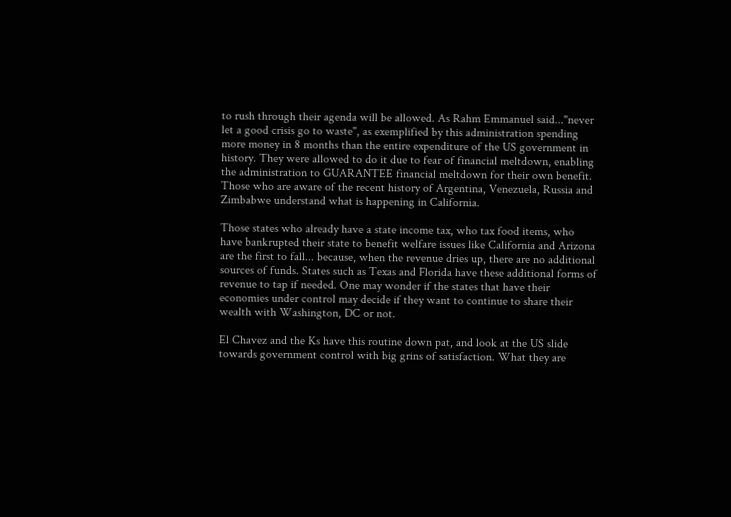to rush through their agenda will be allowed. As Rahm Emmanuel said..."never let a good crisis go to waste", as exemplified by this administration spending more money in 8 months than the entire expenditure of the US government in history. They were allowed to do it due to fear of financial meltdown, enabling the administration to GUARANTEE financial meltdown for their own benefit. Those who are aware of the recent history of Argentina, Venezuela, Russia and Zimbabwe understand what is happening in California.

Those states who already have a state income tax, who tax food items, who have bankrupted their state to benefit welfare issues like California and Arizona are the first to fall... because, when the revenue dries up, there are no additional sources of funds. States such as Texas and Florida have these additional forms of revenue to tap if needed. One may wonder if the states that have their economies under control may decide if they want to continue to share their wealth with Washington, DC or not.

El Chavez and the Ks have this routine down pat, and look at the US slide towards government control with big grins of satisfaction. What they are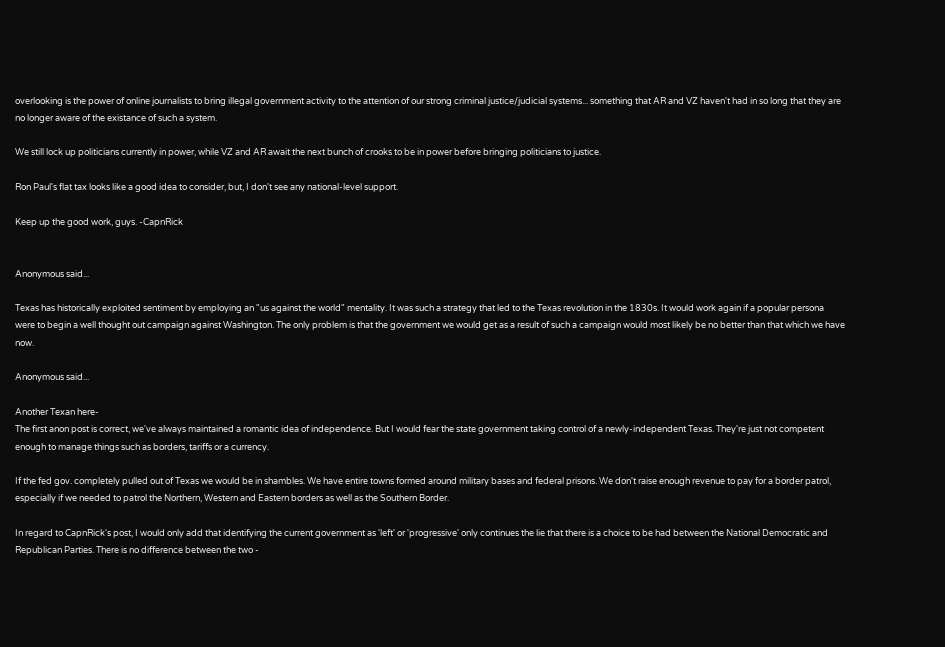overlooking is the power of online journalists to bring illegal government activity to the attention of our strong criminal justice/judicial systems... something that AR and VZ haven't had in so long that they are no longer aware of the existance of such a system.

We still lock up politicians currently in power, while VZ and AR await the next bunch of crooks to be in power before bringing politicians to justice.

Ron Paul's flat tax looks like a good idea to consider, but, I don't see any national-level support.

Keep up the good work, guys. -CapnRick


Anonymous said...

Texas has historically exploited sentiment by employing an "us against the world" mentality. It was such a strategy that led to the Texas revolution in the 1830s. It would work again if a popular persona were to begin a well thought out campaign against Washington. The only problem is that the government we would get as a result of such a campaign would most likely be no better than that which we have now.

Anonymous said...

Another Texan here-
The first anon post is correct, we've always maintained a romantic idea of independence. But I would fear the state government taking control of a newly-independent Texas. They're just not competent enough to manage things such as borders, tariffs or a currency.

If the fed gov. completely pulled out of Texas we would be in shambles. We have entire towns formed around military bases and federal prisons. We don't raise enough revenue to pay for a border patrol, especially if we needed to patrol the Northern, Western and Eastern borders as well as the Southern Border.

In regard to CapnRick's post, I would only add that identifying the current government as 'left' or 'progressive' only continues the lie that there is a choice to be had between the National Democratic and Republican Parties. There is no difference between the two -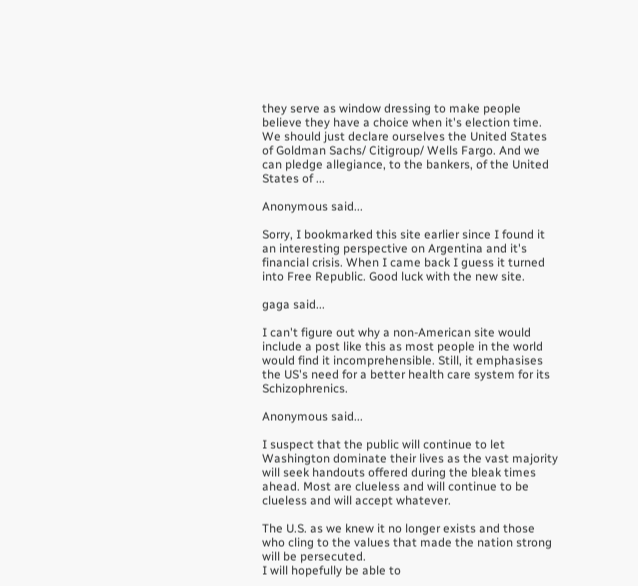they serve as window dressing to make people believe they have a choice when it's election time. We should just declare ourselves the United States of Goldman Sachs/ Citigroup/ Wells Fargo. And we can pledge allegiance, to the bankers, of the United States of ...

Anonymous said...

Sorry, I bookmarked this site earlier since I found it an interesting perspective on Argentina and it's financial crisis. When I came back I guess it turned into Free Republic. Good luck with the new site.

gaga said...

I can't figure out why a non-American site would include a post like this as most people in the world would find it incomprehensible. Still, it emphasises the US's need for a better health care system for its Schizophrenics.

Anonymous said...

I suspect that the public will continue to let Washington dominate their lives as the vast majority will seek handouts offered during the bleak times ahead. Most are clueless and will continue to be clueless and will accept whatever.

The U.S. as we knew it no longer exists and those who cling to the values that made the nation strong will be persecuted.
I will hopefully be able to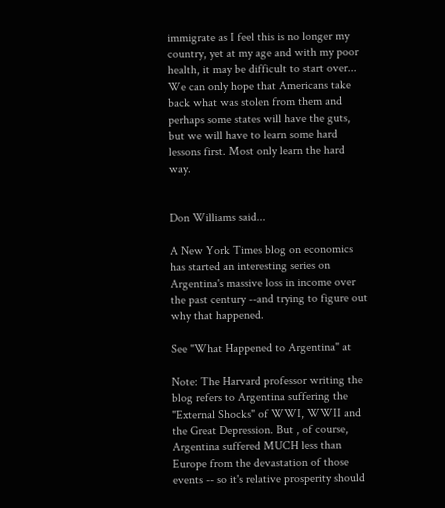immigrate as I feel this is no longer my country, yet at my age and with my poor health, it may be difficult to start over... We can only hope that Americans take back what was stolen from them and perhaps some states will have the guts, but we will have to learn some hard lessons first. Most only learn the hard way.


Don Williams said...

A New York Times blog on economics has started an interesting series on Argentina's massive loss in income over the past century --and trying to figure out why that happened.

See "What Happened to Argentina" at

Note: The Harvard professor writing the blog refers to Argentina suffering the "External Shocks" of WWI, WWII and the Great Depression. But , of course, Argentina suffered MUCH less than Europe from the devastation of those events -- so it's relative prosperity should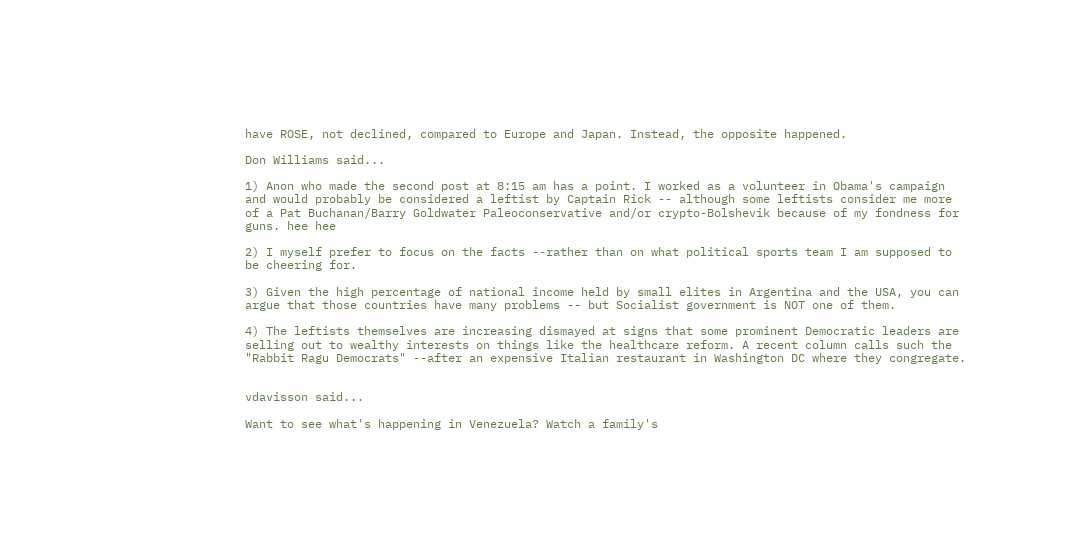have ROSE, not declined, compared to Europe and Japan. Instead, the opposite happened.

Don Williams said...

1) Anon who made the second post at 8:15 am has a point. I worked as a volunteer in Obama's campaign and would probably be considered a leftist by Captain Rick -- although some leftists consider me more of a Pat Buchanan/Barry Goldwater Paleoconservative and/or crypto-Bolshevik because of my fondness for guns. hee hee

2) I myself prefer to focus on the facts --rather than on what political sports team I am supposed to be cheering for.

3) Given the high percentage of national income held by small elites in Argentina and the USA, you can argue that those countries have many problems -- but Socialist government is NOT one of them.

4) The leftists themselves are increasing dismayed at signs that some prominent Democratic leaders are selling out to wealthy interests on things like the healthcare reform. A recent column calls such the "Rabbit Ragu Democrats" --after an expensive Italian restaurant in Washington DC where they congregate.


vdavisson said...

Want to see what's happening in Venezuela? Watch a family's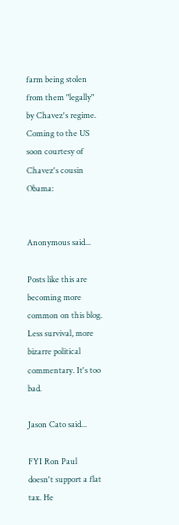farm being stolen from them "legally" by Chavez's regime. Coming to the US soon courtesy of Chavez's cousin Obama:


Anonymous said...

Posts like this are becoming more common on this blog. Less survival, more bizarre political commentary. It's too bad.

Jason Cato said...

FYI Ron Paul doesn't support a flat tax. He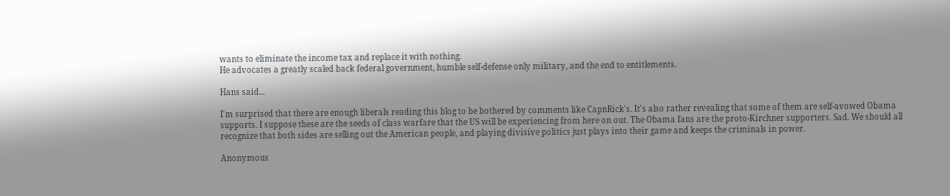wants to eliminate the income tax and replace it with nothing.
He advocates a greatly scaled back federal government, humble self-defense only military, and the end to entitlements.

Hans said...

I'm surprised that there are enough liberals reading this blog to be bothered by comments like CapnRick's. It's also rather revealing that some of them are self-avowed Obama supports. I suppose these are the seeds of class warfare that the US will be experiencing from here on out. The Obama fans are the proto-Kirchner supporters. Sad. We should all recognize that both sides are selling out the American people, and playing divisive politics just plays into their game and keeps the criminals in power.

Anonymous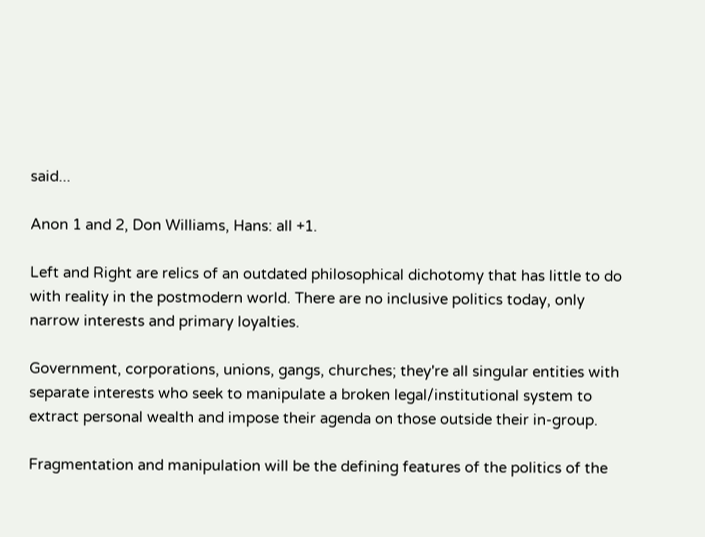said...

Anon 1 and 2, Don Williams, Hans: all +1.

Left and Right are relics of an outdated philosophical dichotomy that has little to do with reality in the postmodern world. There are no inclusive politics today, only narrow interests and primary loyalties.

Government, corporations, unions, gangs, churches; they're all singular entities with separate interests who seek to manipulate a broken legal/institutional system to extract personal wealth and impose their agenda on those outside their in-group.

Fragmentation and manipulation will be the defining features of the politics of the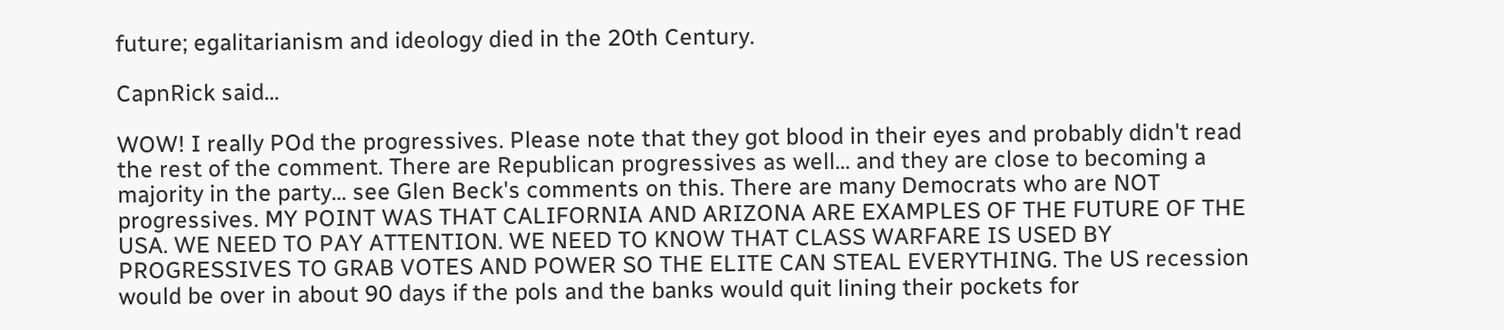future; egalitarianism and ideology died in the 20th Century.

CapnRick said...

WOW! I really POd the progressives. Please note that they got blood in their eyes and probably didn't read the rest of the comment. There are Republican progressives as well... and they are close to becoming a majority in the party... see Glen Beck's comments on this. There are many Democrats who are NOT progressives. MY POINT WAS THAT CALIFORNIA AND ARIZONA ARE EXAMPLES OF THE FUTURE OF THE USA. WE NEED TO PAY ATTENTION. WE NEED TO KNOW THAT CLASS WARFARE IS USED BY PROGRESSIVES TO GRAB VOTES AND POWER SO THE ELITE CAN STEAL EVERYTHING. The US recession would be over in about 90 days if the pols and the banks would quit lining their pockets for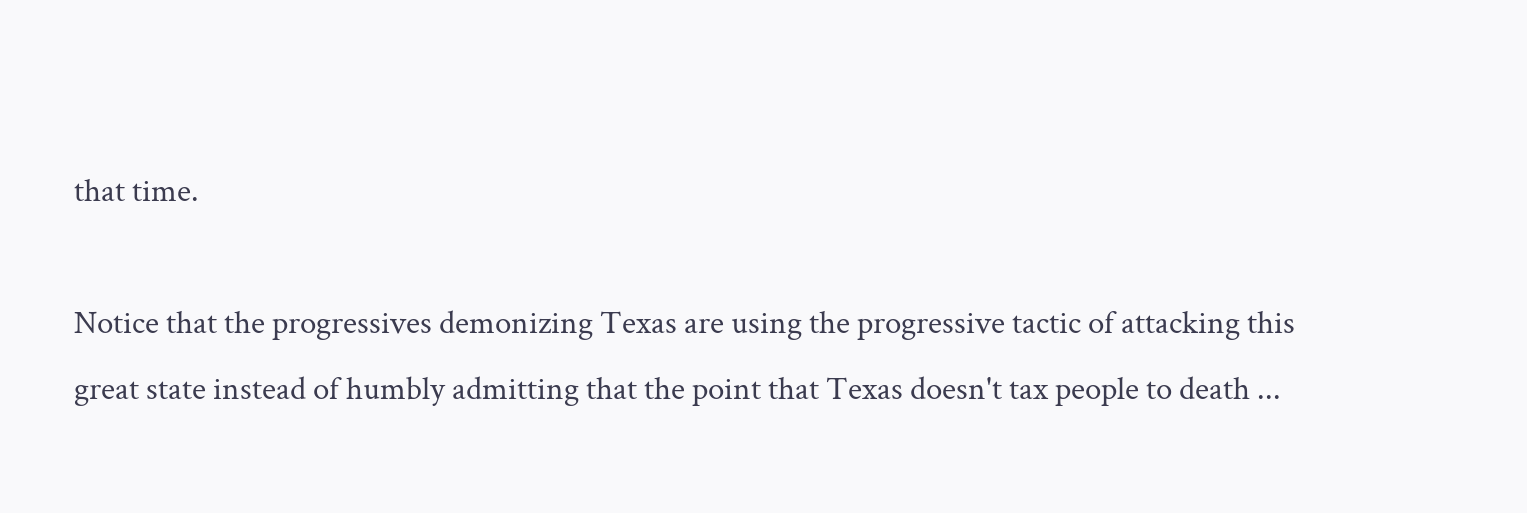that time.

Notice that the progressives demonizing Texas are using the progressive tactic of attacking this great state instead of humbly admitting that the point that Texas doesn't tax people to death ...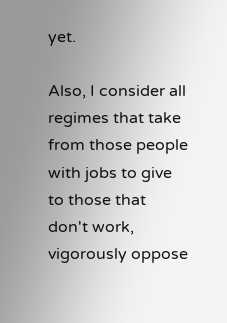yet.

Also, I consider all regimes that take from those people with jobs to give to those that don't work, vigorously oppose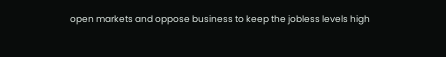open markets and oppose business to keep the jobless levels high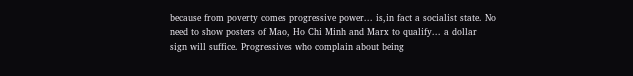because from poverty comes progressive power... is,in fact a socialist state. No need to show posters of Mao, Ho Chi Minh and Marx to qualify... a dollar sign will suffice. Progressives who complain about being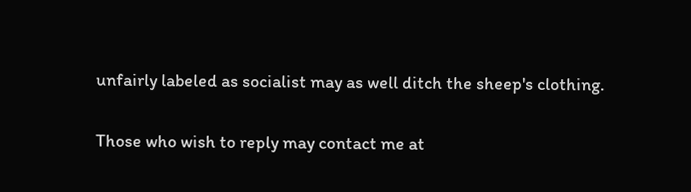unfairly labeled as socialist may as well ditch the sheep's clothing.

Those who wish to reply may contact me at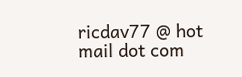ricdav77 @ hot mail dot com